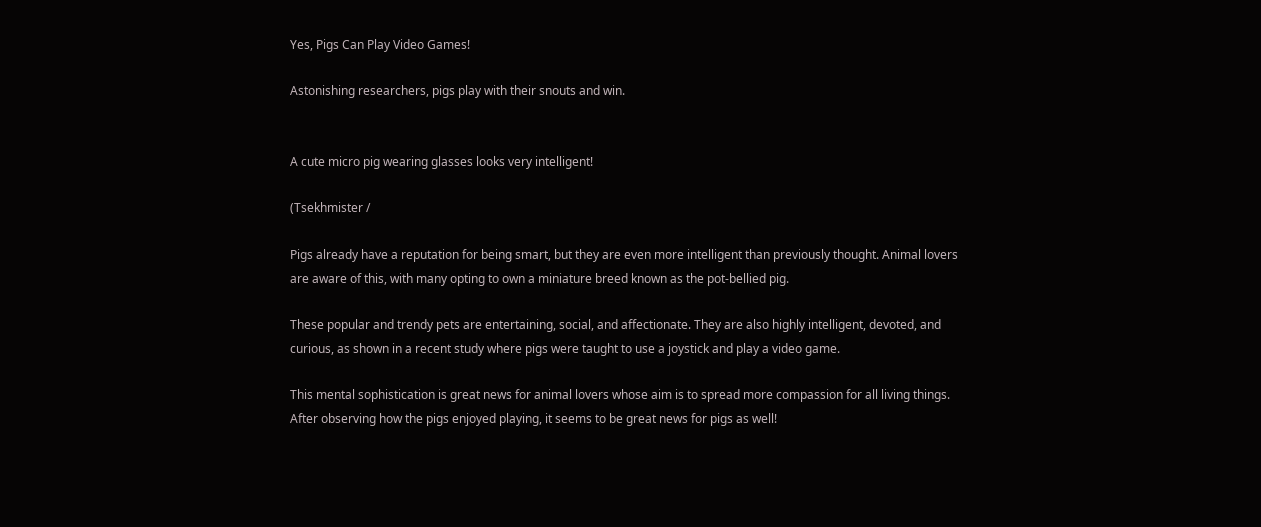Yes, Pigs Can Play Video Games!

Astonishing researchers, pigs play with their snouts and win.


A cute micro pig wearing glasses looks very intelligent!

(Tsekhmister /

Pigs already have a reputation for being smart, but they are even more intelligent than previously thought. Animal lovers are aware of this, with many opting to own a miniature breed known as the pot-bellied pig.

These popular and trendy pets are entertaining, social, and affectionate. They are also highly intelligent, devoted, and curious, as shown in a recent study where pigs were taught to use a joystick and play a video game.

This mental sophistication is great news for animal lovers whose aim is to spread more compassion for all living things. After observing how the pigs enjoyed playing, it seems to be great news for pigs as well!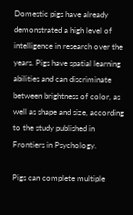Domestic pigs have already demonstrated a high level of intelligence in research over the years. Pigs have spatial learning abilities and can discriminate between brightness of color, as well as shape and size, according to the study published in Frontiers in Psychology.

Pigs can complete multiple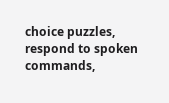choice puzzles, respond to spoken commands,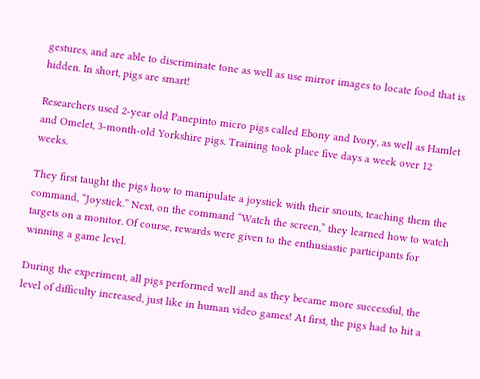gestures, and are able to discriminate tone as well as use mirror images to locate food that is hidden. In short, pigs are smart!

Researchers used 2-year old Panepinto micro pigs called Ebony and Ivory, as well as Hamlet and Omelet, 3-month-old Yorkshire pigs. Training took place five days a week over 12 weeks.

They first taught the pigs how to manipulate a joystick with their snouts, teaching them the command, “Joystick.” Next, on the command “Watch the screen,” they learned how to watch targets on a monitor. Of course, rewards were given to the enthusiastic participants for winning a game level.

During the experiment, all pigs performed well and as they became more successful, the level of difficulty increased, just like in human video games! At first, the pigs had to hit a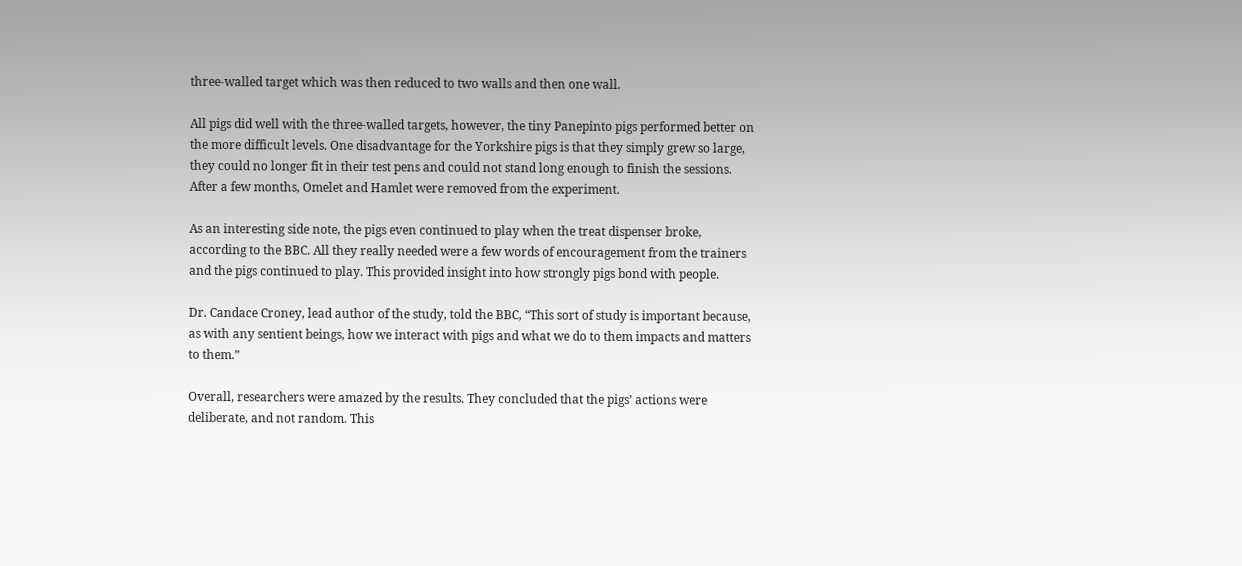three-walled target which was then reduced to two walls and then one wall.

All pigs did well with the three-walled targets, however, the tiny Panepinto pigs performed better on the more difficult levels. One disadvantage for the Yorkshire pigs is that they simply grew so large, they could no longer fit in their test pens and could not stand long enough to finish the sessions. After a few months, Omelet and Hamlet were removed from the experiment.

As an interesting side note, the pigs even continued to play when the treat dispenser broke, according to the BBC. All they really needed were a few words of encouragement from the trainers and the pigs continued to play. This provided insight into how strongly pigs bond with people.

Dr. Candace Croney, lead author of the study, told the BBC, “This sort of study is important because, as with any sentient beings, how we interact with pigs and what we do to them impacts and matters to them.”

Overall, researchers were amazed by the results. They concluded that the pigs’ actions were deliberate, and not random. This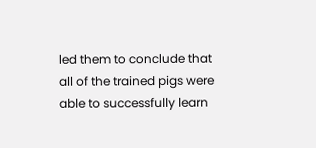led them to conclude that all of the trained pigs were able to successfully learn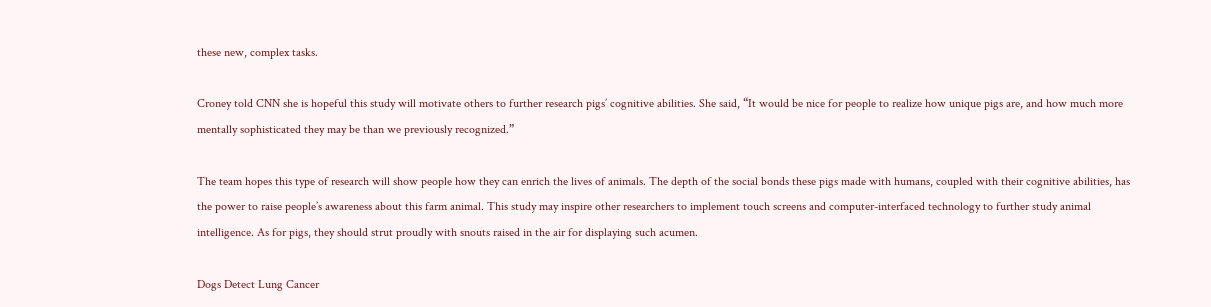these new, complex tasks.

Croney told CNN she is hopeful this study will motivate others to further research pigs’ cognitive abilities. She said, “It would be nice for people to realize how unique pigs are, and how much more mentally sophisticated they may be than we previously recognized.”

The team hopes this type of research will show people how they can enrich the lives of animals. The depth of the social bonds these pigs made with humans, coupled with their cognitive abilities, has the power to raise people’s awareness about this farm animal. This study may inspire other researchers to implement touch screens and computer-interfaced technology to further study animal intelligence. As for pigs, they should strut proudly with snouts raised in the air for displaying such acumen.

Dogs Detect Lung Cancer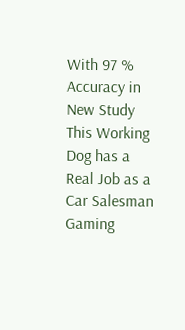With 97 % Accuracy in New Study
This Working Dog has a Real Job as a Car Salesman
Gaming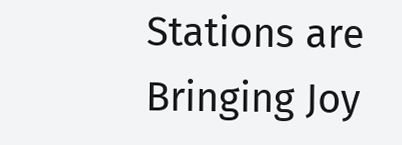Stations are Bringing Joy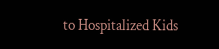to Hospitalized Kids